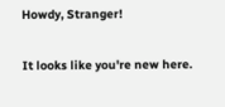Howdy, Stranger!

It looks like you're new here.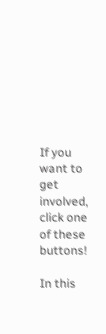If you want to get involved, click one of these buttons!

In this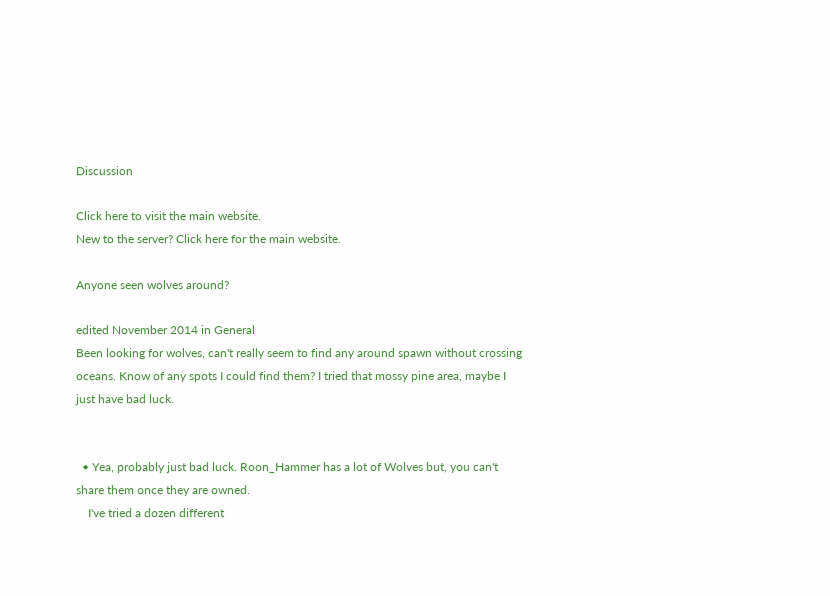Discussion

Click here to visit the main website.
New to the server? Click here for the main website.

Anyone seen wolves around?

edited November 2014 in General
Been looking for wolves, can't really seem to find any around spawn without crossing oceans. Know of any spots I could find them? I tried that mossy pine area, maybe I just have bad luck.


  • Yea, probably just bad luck. Roon_Hammer has a lot of Wolves but, you can't share them once they are owned.
    I've tried a dozen different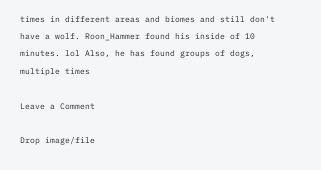times in different areas and biomes and still don't have a wolf. Roon_Hammer found his inside of 10 minutes. lol Also, he has found groups of dogs, multiple times

Leave a Comment

Drop image/file